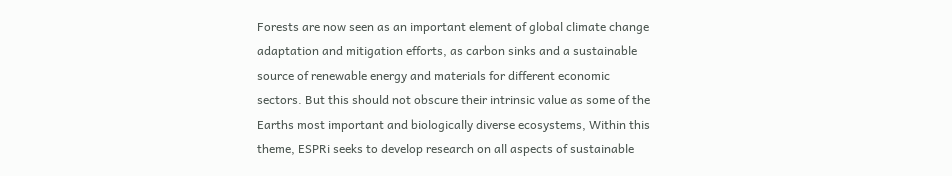Forests are now seen as an important element of global climate change adaptation and mitigation efforts, as carbon sinks and a sustainable source of renewable energy and materials for different economic sectors. But this should not obscure their intrinsic value as some of the Earths most important and biologically diverse ecosystems, Within this theme, ESPRi seeks to develop research on all aspects of sustainable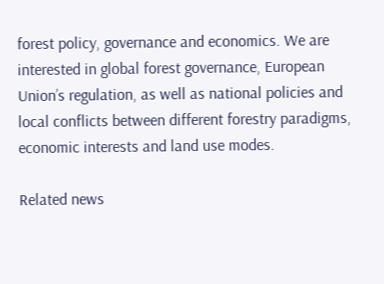forest policy, governance and economics. We are interested in global forest governance, European Union’s regulation, as well as national policies and local conflicts between different forestry paradigms, economic interests and land use modes.

Related news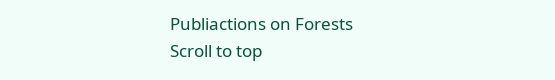Publiactions on Forests
Scroll to top